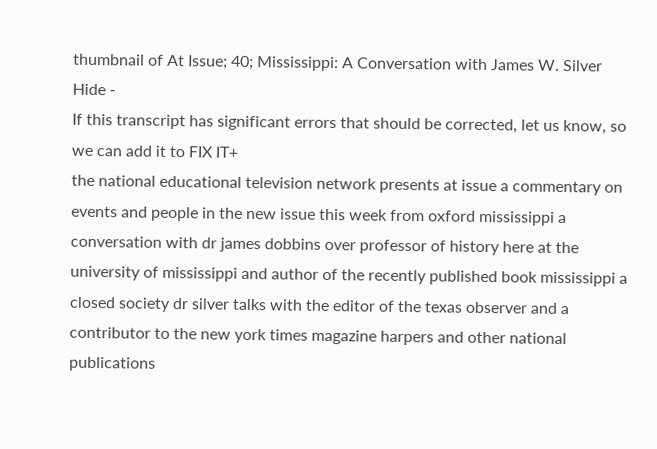thumbnail of At Issue; 40; Mississippi: A Conversation with James W. Silver
Hide -
If this transcript has significant errors that should be corrected, let us know, so we can add it to FIX IT+
the national educational television network presents at issue a commentary on events and people in the new issue this week from oxford mississippi a conversation with dr james dobbins over professor of history here at the university of mississippi and author of the recently published book mississippi a closed society dr silver talks with the editor of the texas observer and a contributor to the new york times magazine harpers and other national publications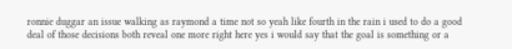ronnie duggar an issue walking as raymond a time not so yeah like fourth in the rain i used to do a good deal of those decisions both reveal one more right here yes i would say that the goal is something or a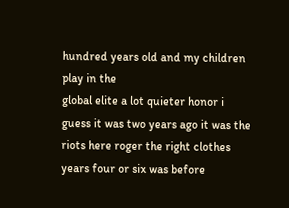hundred years old and my children play in the
global elite a lot quieter honor i guess it was two years ago it was the riots here roger the right clothes years four or six was before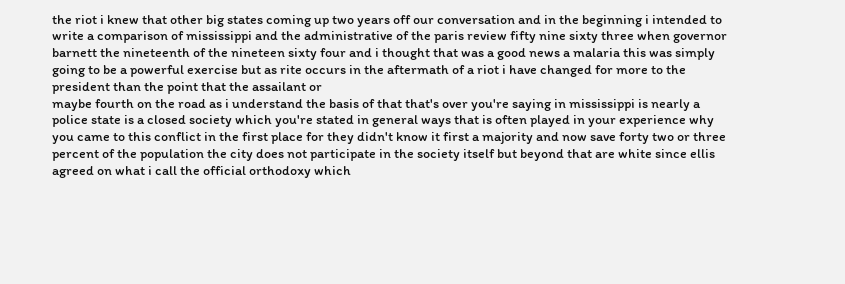the riot i knew that other big states coming up two years off our conversation and in the beginning i intended to write a comparison of mississippi and the administrative of the paris review fifty nine sixty three when governor barnett the nineteenth of the nineteen sixty four and i thought that was a good news a malaria this was simply going to be a powerful exercise but as rite occurs in the aftermath of a riot i have changed for more to the president than the point that the assailant or
maybe fourth on the road as i understand the basis of that that's over you're saying in mississippi is nearly a police state is a closed society which you're stated in general ways that is often played in your experience why you came to this conflict in the first place for they didn't know it first a majority and now save forty two or three percent of the population the city does not participate in the society itself but beyond that are white since ellis agreed on what i call the official orthodoxy which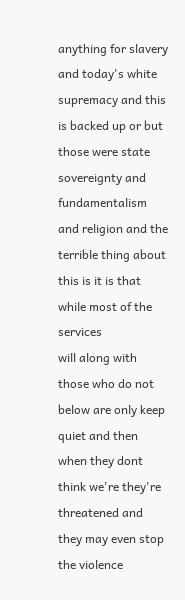anything for slavery and today's white supremacy and this is backed up or but those were state sovereignty and fundamentalism and religion and the terrible thing about this is it is that while most of the services
will along with those who do not below are only keep quiet and then when they dont think we're they're threatened and they may even stop the violence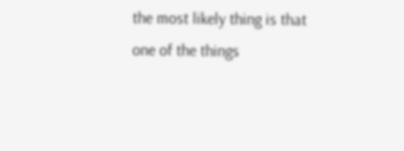the most likely thing is that one of the things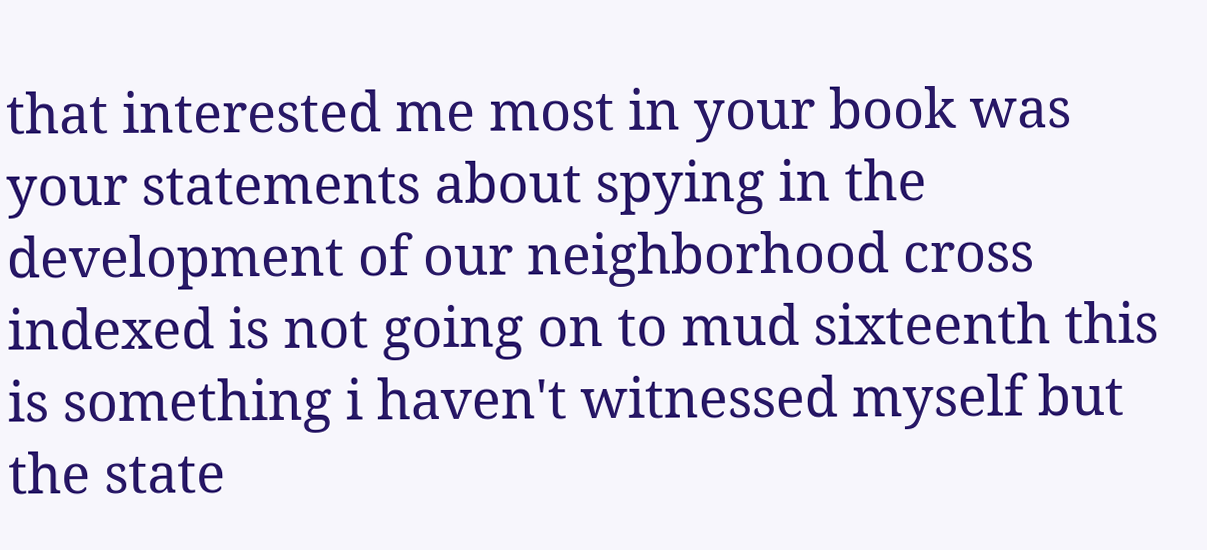that interested me most in your book was your statements about spying in the development of our neighborhood cross indexed is not going on to mud sixteenth this is something i haven't witnessed myself but the state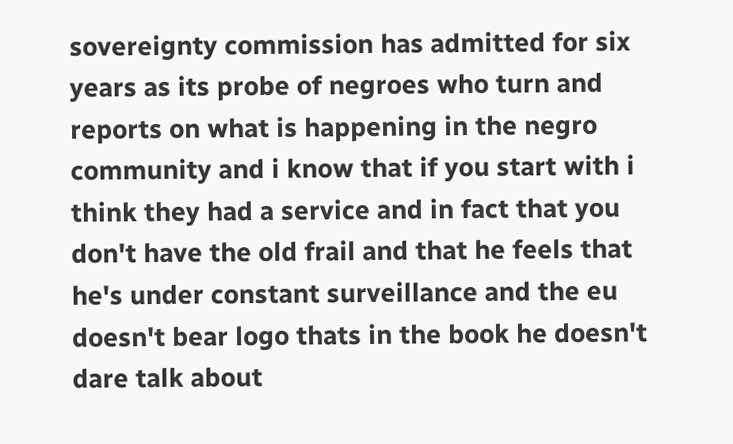sovereignty commission has admitted for six years as its probe of negroes who turn and reports on what is happening in the negro community and i know that if you start with i think they had a service and in fact that you don't have the old frail and that he feels that he's under constant surveillance and the eu doesn't bear logo thats in the book he doesn't dare talk about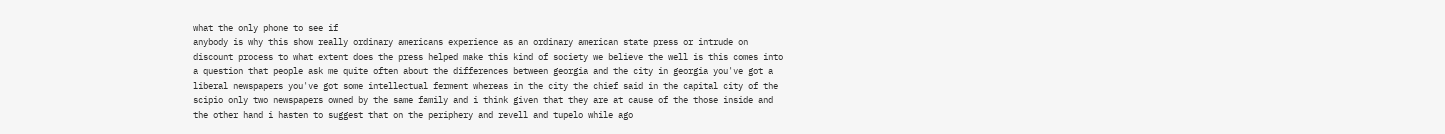what the only phone to see if
anybody is why this show really ordinary americans experience as an ordinary american state press or intrude on discount process to what extent does the press helped make this kind of society we believe the well is this comes into a question that people ask me quite often about the differences between georgia and the city in georgia you've got a liberal newspapers you've got some intellectual ferment whereas in the city the chief said in the capital city of the scipio only two newspapers owned by the same family and i think given that they are at cause of the those inside and the other hand i hasten to suggest that on the periphery and revell and tupelo while ago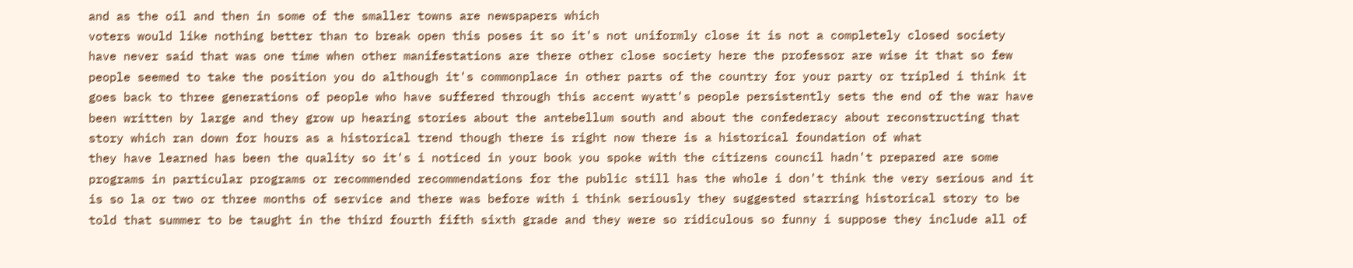and as the oil and then in some of the smaller towns are newspapers which
voters would like nothing better than to break open this poses it so it's not uniformly close it is not a completely closed society have never said that was one time when other manifestations are there other close society here the professor are wise it that so few people seemed to take the position you do although it's commonplace in other parts of the country for your party or tripled i think it goes back to three generations of people who have suffered through this accent wyatt's people persistently sets the end of the war have been written by large and they grow up hearing stories about the antebellum south and about the confederacy about reconstructing that story which ran down for hours as a historical trend though there is right now there is a historical foundation of what
they have learned has been the quality so it's i noticed in your book you spoke with the citizens council hadn't prepared are some programs in particular programs or recommended recommendations for the public still has the whole i don't think the very serious and it is so la or two or three months of service and there was before with i think seriously they suggested starring historical story to be told that summer to be taught in the third fourth fifth sixth grade and they were so ridiculous so funny i suppose they include all of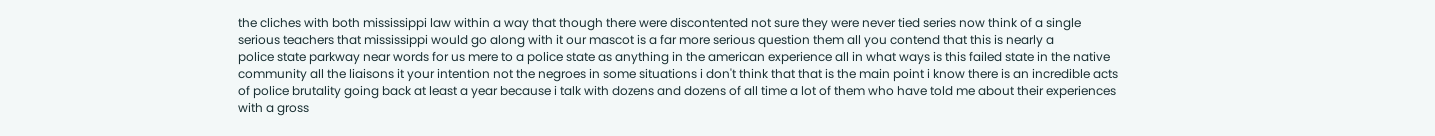the cliches with both mississippi law within a way that though there were discontented not sure they were never tied series now think of a single serious teachers that mississippi would go along with it our mascot is a far more serious question them all you contend that this is nearly a
police state parkway near words for us mere to a police state as anything in the american experience all in what ways is this failed state in the native community all the liaisons it your intention not the negroes in some situations i don't think that that is the main point i know there is an incredible acts of police brutality going back at least a year because i talk with dozens and dozens of all time a lot of them who have told me about their experiences with a gross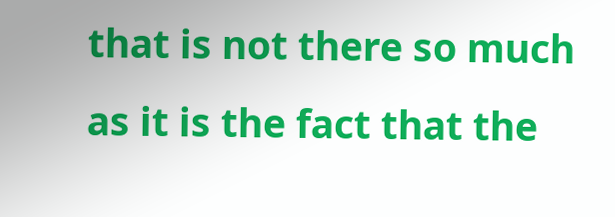that is not there so much as it is the fact that the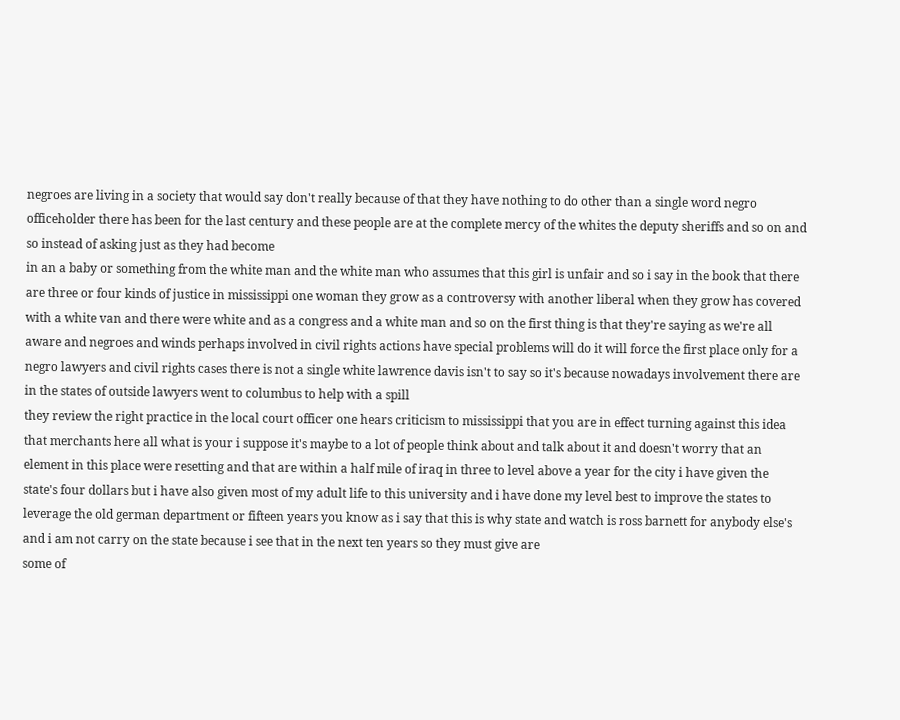negroes are living in a society that would say don't really because of that they have nothing to do other than a single word negro officeholder there has been for the last century and these people are at the complete mercy of the whites the deputy sheriffs and so on and so instead of asking just as they had become
in an a baby or something from the white man and the white man who assumes that this girl is unfair and so i say in the book that there are three or four kinds of justice in mississippi one woman they grow as a controversy with another liberal when they grow has covered with a white van and there were white and as a congress and a white man and so on the first thing is that they're saying as we're all aware and negroes and winds perhaps involved in civil rights actions have special problems will do it will force the first place only for a negro lawyers and civil rights cases there is not a single white lawrence davis isn't to say so it's because nowadays involvement there are in the states of outside lawyers went to columbus to help with a spill
they review the right practice in the local court officer one hears criticism to mississippi that you are in effect turning against this idea that merchants here all what is your i suppose it's maybe to a lot of people think about and talk about it and doesn't worry that an element in this place were resetting and that are within a half mile of iraq in three to level above a year for the city i have given the state's four dollars but i have also given most of my adult life to this university and i have done my level best to improve the states to leverage the old german department or fifteen years you know as i say that this is why state and watch is ross barnett for anybody else's and i am not carry on the state because i see that in the next ten years so they must give are
some of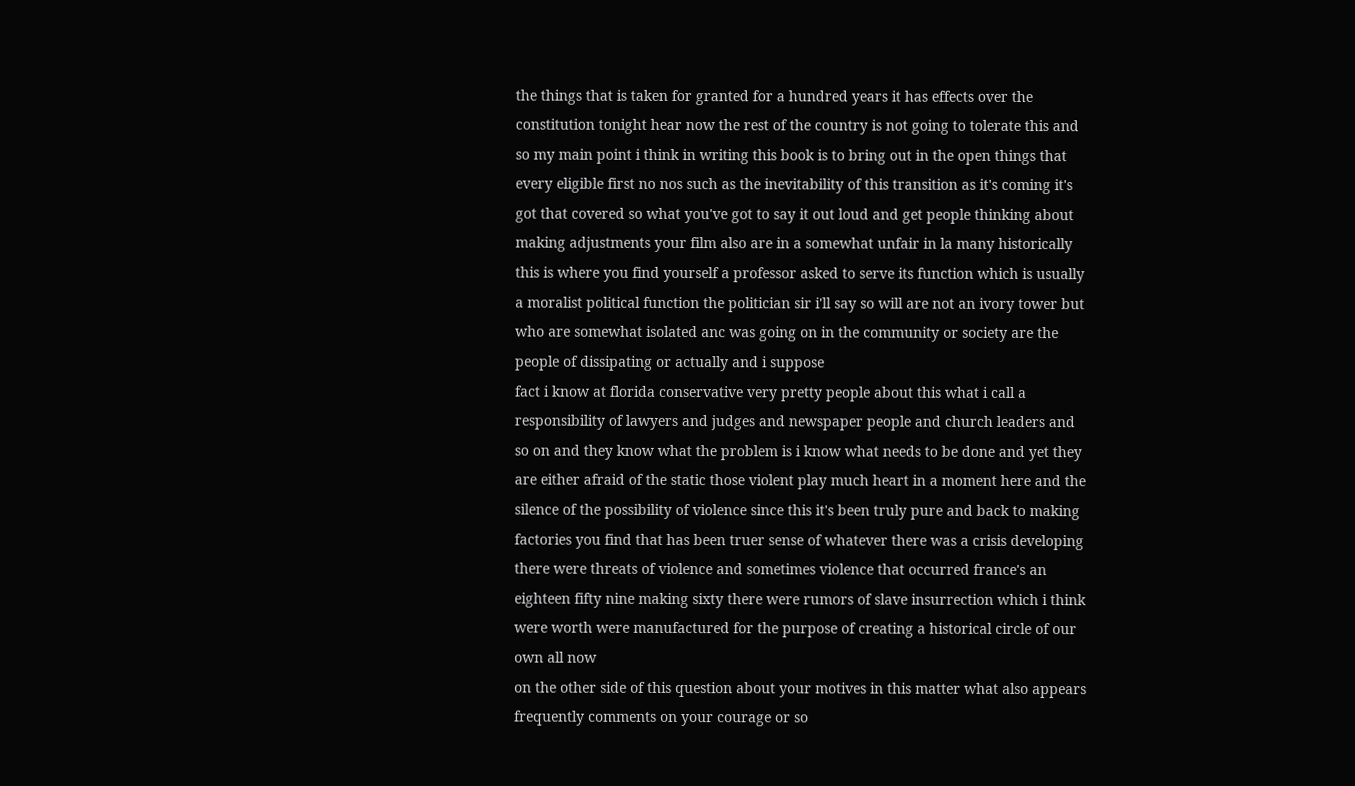the things that is taken for granted for a hundred years it has effects over the constitution tonight hear now the rest of the country is not going to tolerate this and so my main point i think in writing this book is to bring out in the open things that every eligible first no nos such as the inevitability of this transition as it's coming it's got that covered so what you've got to say it out loud and get people thinking about making adjustments your film also are in a somewhat unfair in la many historically this is where you find yourself a professor asked to serve its function which is usually a moralist political function the politician sir i'll say so will are not an ivory tower but who are somewhat isolated anc was going on in the community or society are the people of dissipating or actually and i suppose
fact i know at florida conservative very pretty people about this what i call a responsibility of lawyers and judges and newspaper people and church leaders and so on and they know what the problem is i know what needs to be done and yet they are either afraid of the static those violent play much heart in a moment here and the silence of the possibility of violence since this it's been truly pure and back to making factories you find that has been truer sense of whatever there was a crisis developing there were threats of violence and sometimes violence that occurred france's an eighteen fifty nine making sixty there were rumors of slave insurrection which i think were worth were manufactured for the purpose of creating a historical circle of our own all now
on the other side of this question about your motives in this matter what also appears frequently comments on your courage or so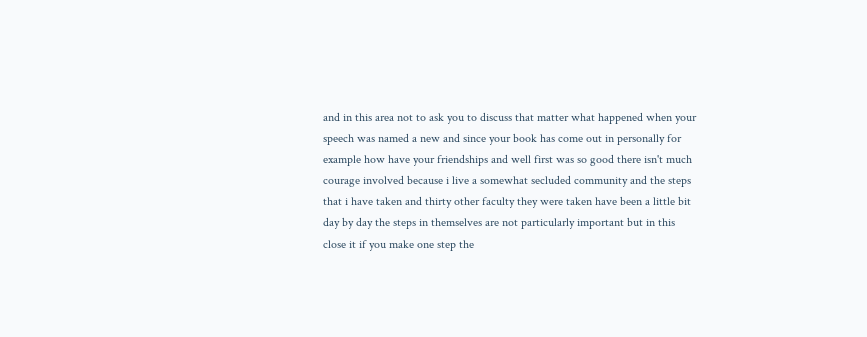and in this area not to ask you to discuss that matter what happened when your speech was named a new and since your book has come out in personally for example how have your friendships and well first was so good there isn't much courage involved because i live a somewhat secluded community and the steps that i have taken and thirty other faculty they were taken have been a little bit day by day the steps in themselves are not particularly important but in this close it if you make one step the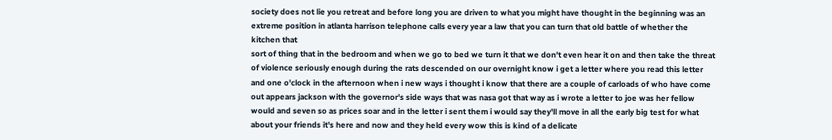society does not lie you retreat and before long you are driven to what you might have thought in the beginning was an extreme position in atlanta harrison telephone calls every year a law that you can turn that old battle of whether the kitchen that
sort of thing that in the bedroom and when we go to bed we turn it that we don't even hear it on and then take the threat of violence seriously enough during the rats descended on our overnight know i get a letter where you read this letter and one o'clock in the afternoon when i new ways i thought i know that there are a couple of carloads of who have come out appears jackson with the governor's side ways that was nasa got that way as i wrote a letter to joe was her fellow would and seven so as prices soar and in the letter i sent them i would say they'll move in all the early big test for what about your friends it's here and now and they held every wow this is kind of a delicate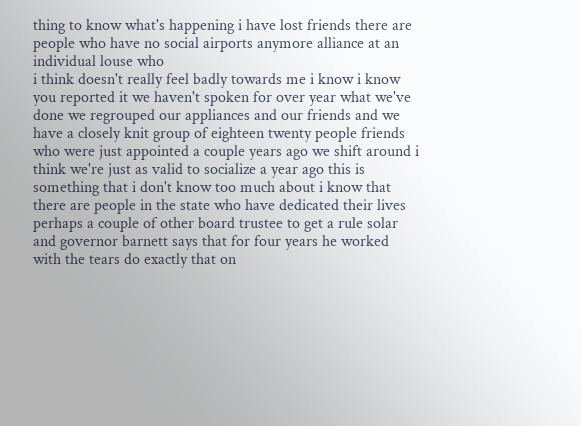thing to know what's happening i have lost friends there are people who have no social airports anymore alliance at an individual louse who
i think doesn't really feel badly towards me i know i know you reported it we haven't spoken for over year what we've done we regrouped our appliances and our friends and we have a closely knit group of eighteen twenty people friends who were just appointed a couple years ago we shift around i think we're just as valid to socialize a year ago this is something that i don't know too much about i know that there are people in the state who have dedicated their lives perhaps a couple of other board trustee to get a rule solar and governor barnett says that for four years he worked with the tears do exactly that on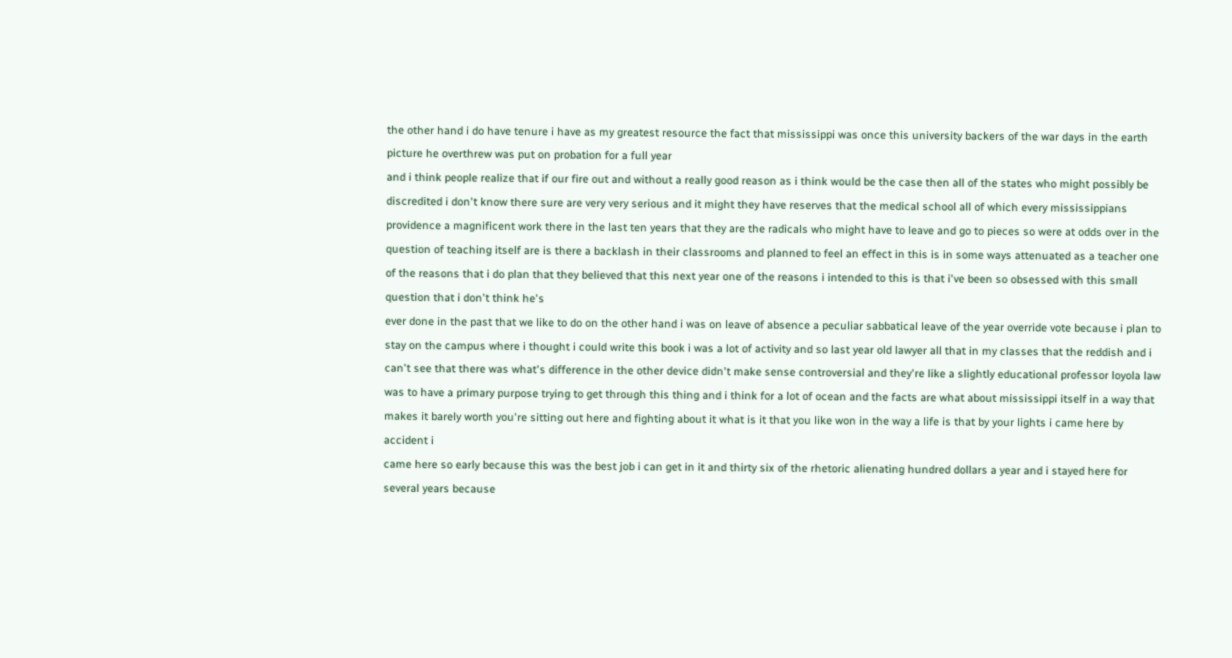the other hand i do have tenure i have as my greatest resource the fact that mississippi was once this university backers of the war days in the earth picture he overthrew was put on probation for a full year
and i think people realize that if our fire out and without a really good reason as i think would be the case then all of the states who might possibly be discredited i don't know there sure are very very serious and it might they have reserves that the medical school all of which every mississippians providence a magnificent work there in the last ten years that they are the radicals who might have to leave and go to pieces so were at odds over in the question of teaching itself are is there a backlash in their classrooms and planned to feel an effect in this is in some ways attenuated as a teacher one of the reasons that i do plan that they believed that this next year one of the reasons i intended to this is that i've been so obsessed with this small question that i don't think he's
ever done in the past that we like to do on the other hand i was on leave of absence a peculiar sabbatical leave of the year override vote because i plan to stay on the campus where i thought i could write this book i was a lot of activity and so last year old lawyer all that in my classes that the reddish and i can't see that there was what's difference in the other device didn't make sense controversial and they're like a slightly educational professor loyola law was to have a primary purpose trying to get through this thing and i think for a lot of ocean and the facts are what about mississippi itself in a way that makes it barely worth you're sitting out here and fighting about it what is it that you like won in the way a life is that by your lights i came here by accident i
came here so early because this was the best job i can get in it and thirty six of the rhetoric alienating hundred dollars a year and i stayed here for several years because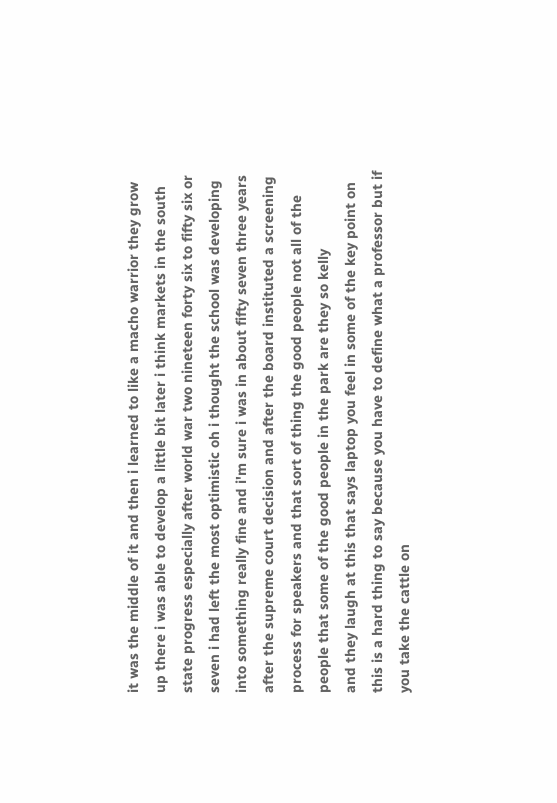it was the middle of it and then i learned to like a macho warrior they grow up there i was able to develop a little bit later i think markets in the south state progress especially after world war two nineteen forty six to fifty six or seven i had left the most optimistic oh i thought the school was developing into something really fine and i'm sure i was in about fifty seven three years after the supreme court decision and after the board instituted a screening process for speakers and that sort of thing the good people not all of the people that some of the good people in the park are they so kelly
and they laugh at this that says laptop you feel in some of the key point on this is a hard thing to say because you have to define what a professor but if you take the cattle on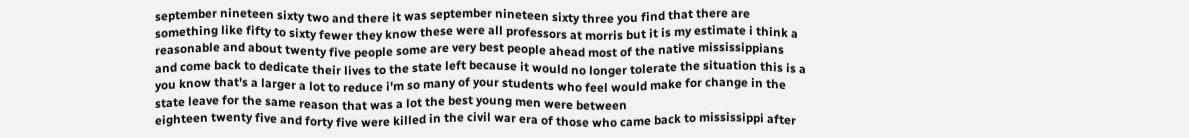september nineteen sixty two and there it was september nineteen sixty three you find that there are something like fifty to sixty fewer they know these were all professors at morris but it is my estimate i think a reasonable and about twenty five people some are very best people ahead most of the native mississippians and come back to dedicate their lives to the state left because it would no longer tolerate the situation this is a you know that's a larger a lot to reduce i'm so many of your students who feel would make for change in the state leave for the same reason that was a lot the best young men were between
eighteen twenty five and forty five were killed in the civil war era of those who came back to mississippi after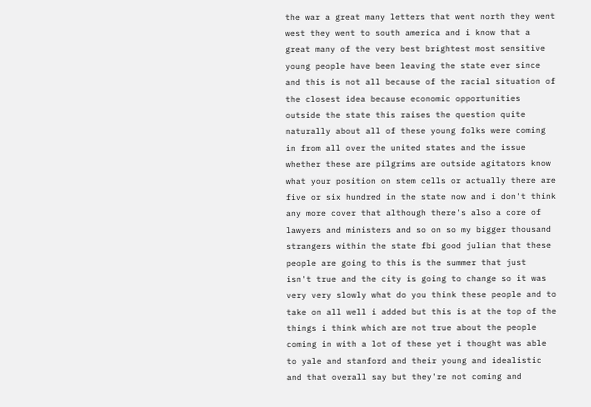the war a great many letters that went north they went west they went to south america and i know that a great many of the very best brightest most sensitive young people have been leaving the state ever since and this is not all because of the racial situation of the closest idea because economic opportunities outside the state this raises the question quite naturally about all of these young folks were coming in from all over the united states and the issue whether these are pilgrims are outside agitators know what your position on stem cells or actually there are five or six hundred in the state now and i don't think any more cover that although there's also a core of lawyers and ministers and so on so my bigger thousand strangers within the state fbi good julian that these people are going to this is the summer that just
isn't true and the city is going to change so it was very very slowly what do you think these people and to take on all well i added but this is at the top of the things i think which are not true about the people coming in with a lot of these yet i thought was able to yale and stanford and their young and idealistic and that overall say but they're not coming and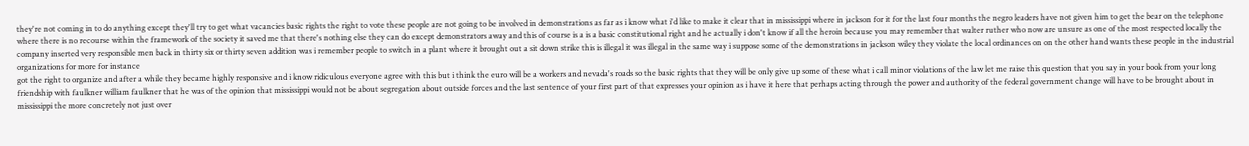they're not coming in to do anything except they'll try to get what vacancies basic rights the right to vote these people are not going to be involved in demonstrations as far as i know what i'd like to make it clear that in mississippi where in jackson for it for the last four months the negro leaders have not given him to get the bear on the telephone
where there is no recourse within the framework of the society it saved me that there's nothing else they can do except demonstrators away and this of course is a is a basic constitutional right and he actually i don't know if all the heroin because you may remember that walter ruther who now are unsure as one of the most respected locally the company inserted very responsible men back in thirty six or thirty seven addition was i remember people to switch in a plant where it brought out a sit down strike this is illegal it was illegal in the same way i suppose some of the demonstrations in jackson wiley they violate the local ordinances on on the other hand wants these people in the industrial organizations for more for instance
got the right to organize and after a while they became highly responsive and i know ridiculous everyone agree with this but i think the euro will be a workers and nevada's roads so the basic rights that they will be only give up some of these what i call minor violations of the law let me raise this question that you say in your book from your long friendship with faulkner william faulkner that he was of the opinion that mississippi would not be about segregation about outside forces and the last sentence of your first part of that expresses your opinion as i have it here that perhaps acting through the power and authority of the federal government change will have to be brought about in mississippi the more concretely not just over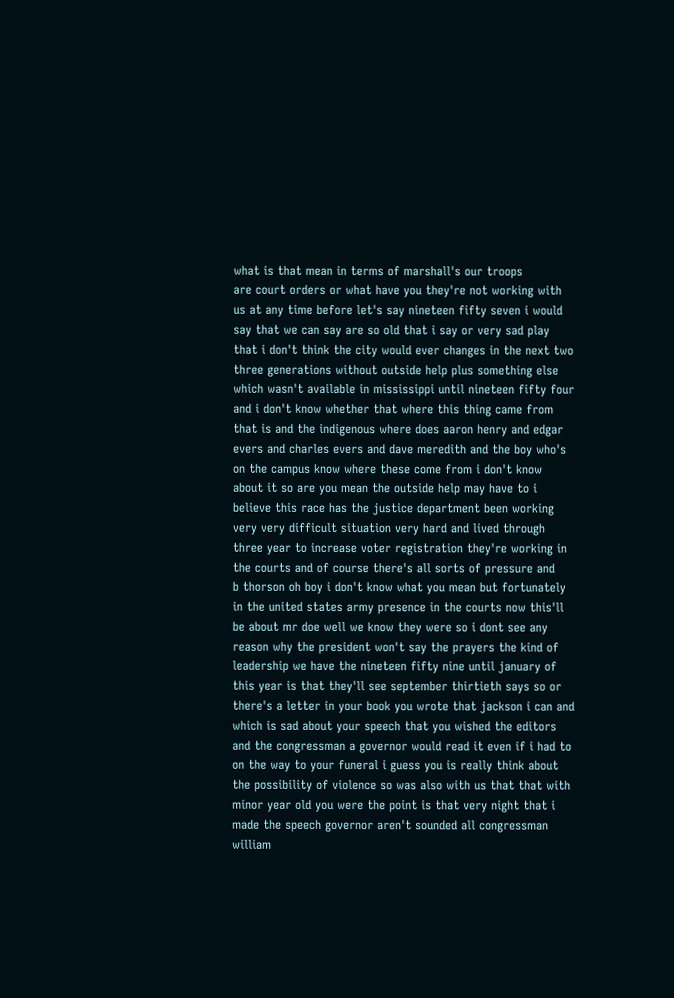what is that mean in terms of marshall's our troops
are court orders or what have you they're not working with us at any time before let's say nineteen fifty seven i would say that we can say are so old that i say or very sad play that i don't think the city would ever changes in the next two three generations without outside help plus something else which wasn't available in mississippi until nineteen fifty four and i don't know whether that where this thing came from that is and the indigenous where does aaron henry and edgar evers and charles evers and dave meredith and the boy who's on the campus know where these come from i don't know about it so are you mean the outside help may have to i believe this race has the justice department been working very very difficult situation very hard and lived through three year to increase voter registration they're working in the courts and of course there's all sorts of pressure and
b thorson oh boy i don't know what you mean but fortunately in the united states army presence in the courts now this'll be about mr doe well we know they were so i dont see any reason why the president won't say the prayers the kind of leadership we have the nineteen fifty nine until january of this year is that they'll see september thirtieth says so or there's a letter in your book you wrote that jackson i can and which is sad about your speech that you wished the editors and the congressman a governor would read it even if i had to on the way to your funeral i guess you is really think about the possibility of violence so was also with us that that with minor year old you were the point is that very night that i made the speech governor aren't sounded all congressman william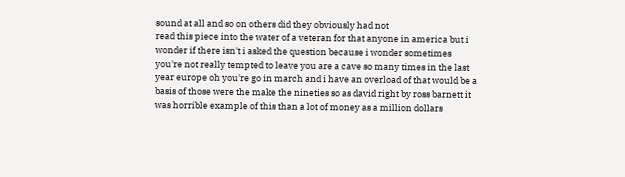sound at all and so on others did they obviously had not
read this piece into the water of a veteran for that anyone in america but i wonder if there isn't i asked the question because i wonder sometimes you're not really tempted to leave you are a cave so many times in the last year europe oh you're go in march and i have an overload of that would be a basis of those were the make the nineties so as david right by ross barnett it was horrible example of this than a lot of money as a million dollars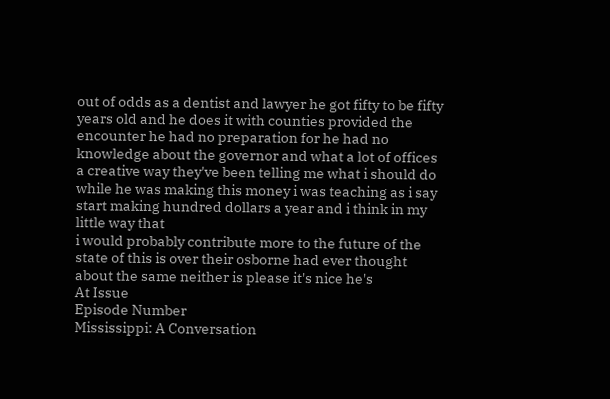out of odds as a dentist and lawyer he got fifty to be fifty years old and he does it with counties provided the encounter he had no preparation for he had no knowledge about the governor and what a lot of offices a creative way they've been telling me what i should do while he was making this money i was teaching as i say start making hundred dollars a year and i think in my little way that
i would probably contribute more to the future of the state of this is over their osborne had ever thought about the same neither is please it's nice he's
At Issue
Episode Number
Mississippi: A Conversation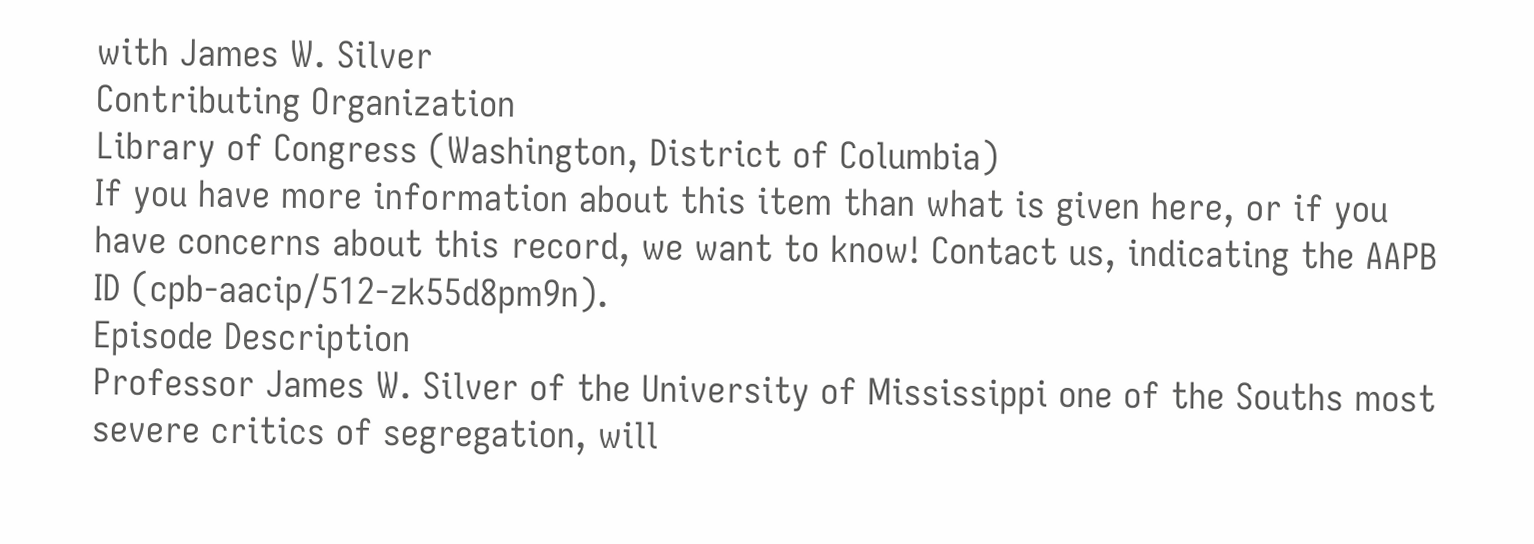with James W. Silver
Contributing Organization
Library of Congress (Washington, District of Columbia)
If you have more information about this item than what is given here, or if you have concerns about this record, we want to know! Contact us, indicating the AAPB ID (cpb-aacip/512-zk55d8pm9n).
Episode Description
Professor James W. Silver of the University of Mississippi one of the Souths most severe critics of segregation, will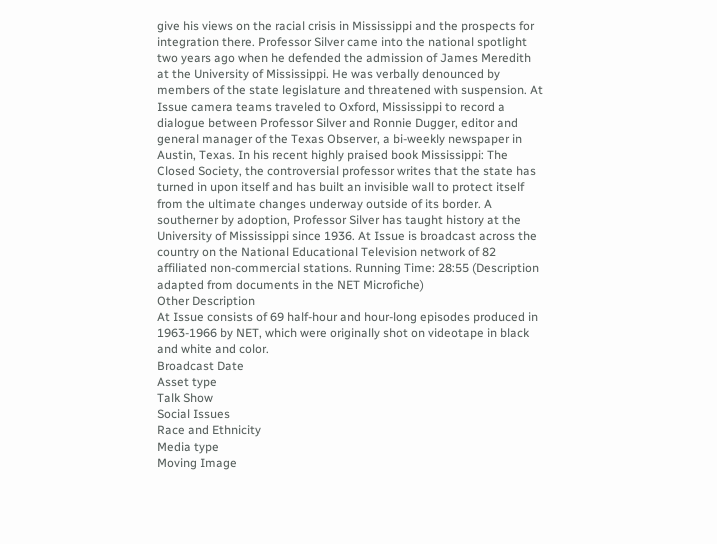give his views on the racial crisis in Mississippi and the prospects for integration there. Professor Silver came into the national spotlight two years ago when he defended the admission of James Meredith at the University of Mississippi. He was verbally denounced by members of the state legislature and threatened with suspension. At Issue camera teams traveled to Oxford, Mississippi to record a dialogue between Professor Silver and Ronnie Dugger, editor and general manager of the Texas Observer, a bi-weekly newspaper in Austin, Texas. In his recent highly praised book Mississippi: The Closed Society, the controversial professor writes that the state has turned in upon itself and has built an invisible wall to protect itself from the ultimate changes underway outside of its border. A southerner by adoption, Professor Silver has taught history at the University of Mississippi since 1936. At Issue is broadcast across the country on the National Educational Television network of 82 affiliated non-commercial stations. Running Time: 28:55 (Description adapted from documents in the NET Microfiche)
Other Description
At Issue consists of 69 half-hour and hour-long episodes produced in 1963-1966 by NET, which were originally shot on videotape in black and white and color.
Broadcast Date
Asset type
Talk Show
Social Issues
Race and Ethnicity
Media type
Moving Image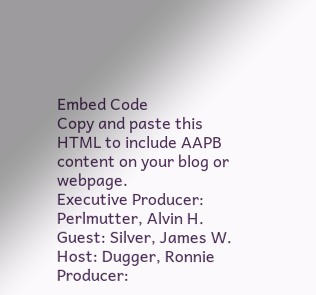Embed Code
Copy and paste this HTML to include AAPB content on your blog or webpage.
Executive Producer: Perlmutter, Alvin H.
Guest: Silver, James W.
Host: Dugger, Ronnie
Producer: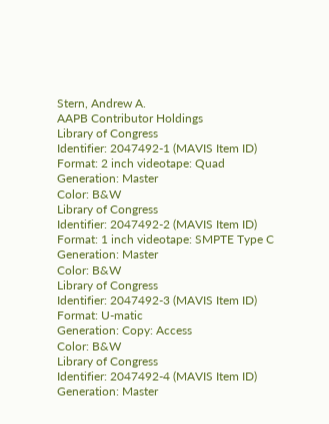Stern, Andrew A.
AAPB Contributor Holdings
Library of Congress
Identifier: 2047492-1 (MAVIS Item ID)
Format: 2 inch videotape: Quad
Generation: Master
Color: B&W
Library of Congress
Identifier: 2047492-2 (MAVIS Item ID)
Format: 1 inch videotape: SMPTE Type C
Generation: Master
Color: B&W
Library of Congress
Identifier: 2047492-3 (MAVIS Item ID)
Format: U-matic
Generation: Copy: Access
Color: B&W
Library of Congress
Identifier: 2047492-4 (MAVIS Item ID)
Generation: Master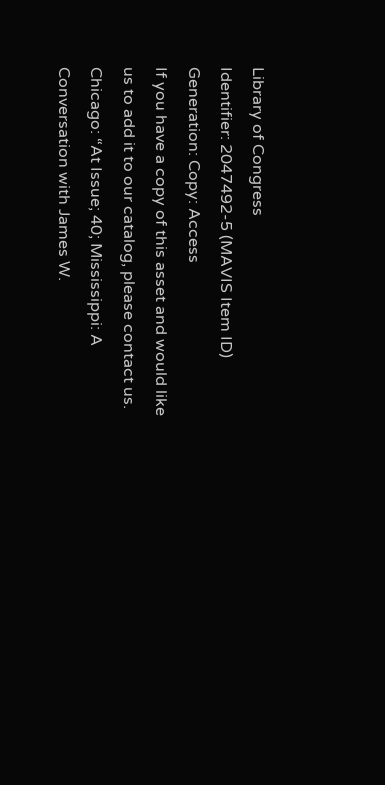Library of Congress
Identifier: 2047492-5 (MAVIS Item ID)
Generation: Copy: Access
If you have a copy of this asset and would like us to add it to our catalog, please contact us.
Chicago: “At Issue; 40; Mississippi: A Conversation with James W.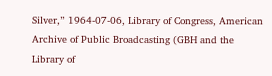Silver,” 1964-07-06, Library of Congress, American Archive of Public Broadcasting (GBH and the Library of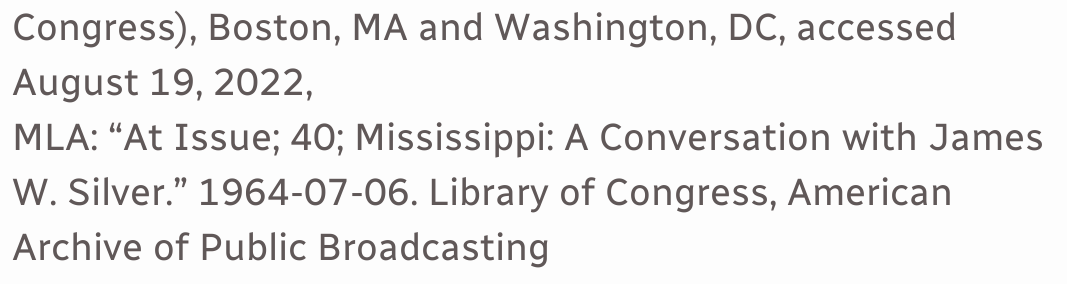Congress), Boston, MA and Washington, DC, accessed August 19, 2022,
MLA: “At Issue; 40; Mississippi: A Conversation with James W. Silver.” 1964-07-06. Library of Congress, American Archive of Public Broadcasting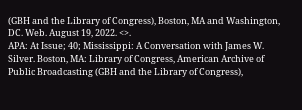(GBH and the Library of Congress), Boston, MA and Washington, DC. Web. August 19, 2022. <>.
APA: At Issue; 40; Mississippi: A Conversation with James W. Silver. Boston, MA: Library of Congress, American Archive of Public Broadcasting (GBH and the Library of Congress),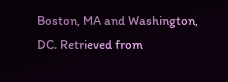Boston, MA and Washington, DC. Retrieved from